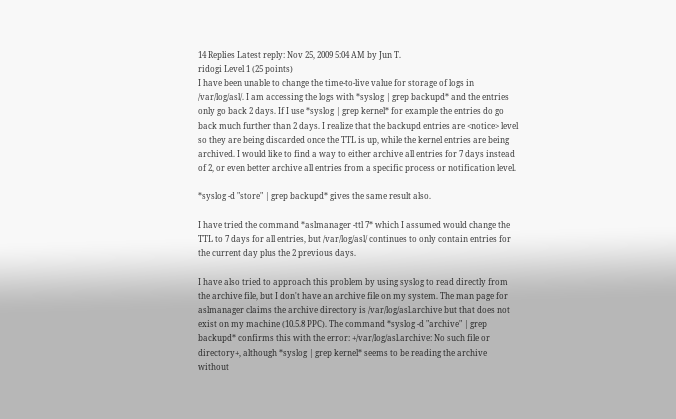14 Replies Latest reply: Nov 25, 2009 5:04 AM by Jun T.
ridogi Level 1 (25 points)
I have been unable to change the time-to-live value for storage of logs in /var/log/asl/. I am accessing the logs with *syslog | grep backupd* and the entries only go back 2 days. If I use *syslog | grep kernel* for example the entries do go back much further than 2 days. I realize that the backupd entries are <notice> level so they are being discarded once the TTL is up, while the kernel entries are being archived. I would like to find a way to either archive all entries for 7 days instead of 2, or even better archive all entries from a specific process or notification level.

*syslog -d "store" | grep backupd* gives the same result also.

I have tried the command *aslmanager -ttl 7* which I assumed would change the TTL to 7 days for all entries, but /var/log/asl/ continues to only contain entries for the current day plus the 2 previous days.

I have also tried to approach this problem by using syslog to read directly from the archive file, but I don't have an archive file on my system. The man page for aslmanager claims the archive directory is /var/log/asl.archive but that does not exist on my machine (10.5.8 PPC). The command *syslog -d "archive" | grep backupd* confirms this with the error: +/var/log/asl.archive: No such file or directory+, although *syslog | grep kernel* seems to be reading the archive without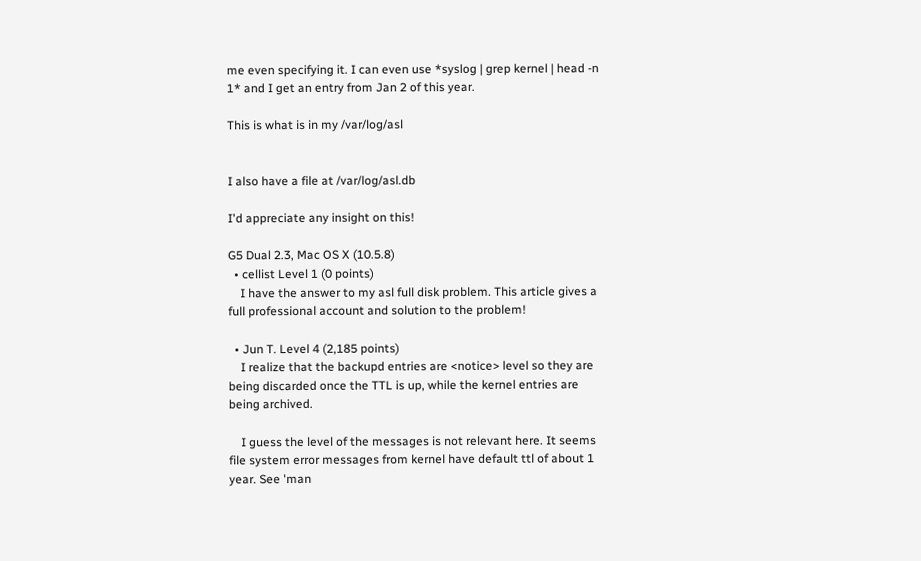me even specifying it. I can even use *syslog | grep kernel | head -n 1* and I get an entry from Jan 2 of this year.

This is what is in my /var/log/asl


I also have a file at /var/log/asl.db

I'd appreciate any insight on this!

G5 Dual 2.3, Mac OS X (10.5.8)
  • cellist Level 1 (0 points)
    I have the answer to my asl full disk problem. This article gives a full professional account and solution to the problem!

  • Jun T. Level 4 (2,185 points)
    I realize that the backupd entries are <notice> level so they are being discarded once the TTL is up, while the kernel entries are being archived.

    I guess the level of the messages is not relevant here. It seems file system error messages from kernel have default ttl of about 1 year. See 'man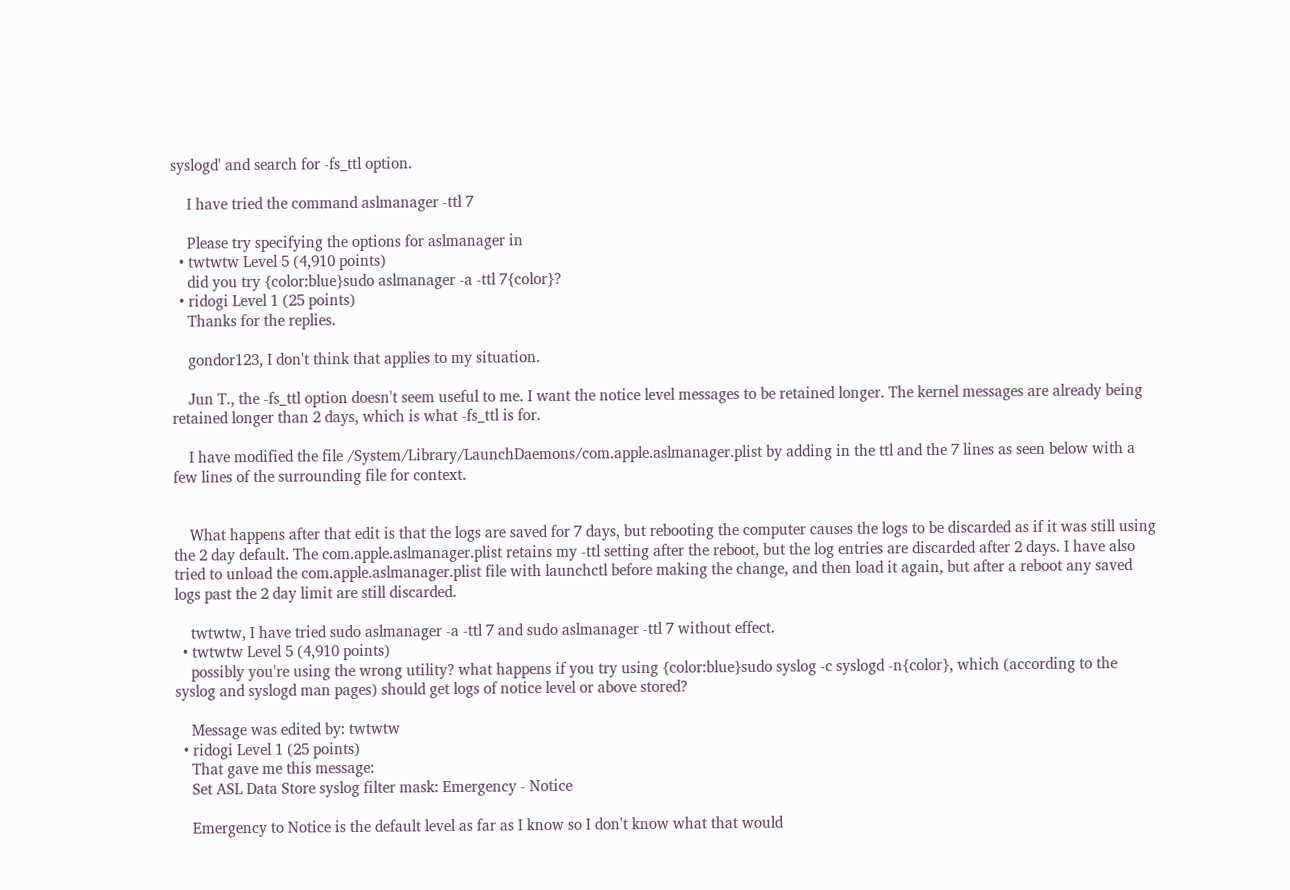syslogd' and search for -fs_ttl option.

    I have tried the command aslmanager -ttl 7

    Please try specifying the options for aslmanager in
  • twtwtw Level 5 (4,910 points)
    did you try {color:blue}sudo aslmanager -a -ttl 7{color}?
  • ridogi Level 1 (25 points)
    Thanks for the replies.

    gondor123, I don't think that applies to my situation.

    Jun T., the -fs_ttl option doesn't seem useful to me. I want the notice level messages to be retained longer. The kernel messages are already being retained longer than 2 days, which is what -fs_ttl is for.

    I have modified the file /System/Library/LaunchDaemons/com.apple.aslmanager.plist by adding in the ttl and the 7 lines as seen below with a few lines of the surrounding file for context.


    What happens after that edit is that the logs are saved for 7 days, but rebooting the computer causes the logs to be discarded as if it was still using the 2 day default. The com.apple.aslmanager.plist retains my -ttl setting after the reboot, but the log entries are discarded after 2 days. I have also tried to unload the com.apple.aslmanager.plist file with launchctl before making the change, and then load it again, but after a reboot any saved logs past the 2 day limit are still discarded.

    twtwtw, I have tried sudo aslmanager -a -ttl 7 and sudo aslmanager -ttl 7 without effect.
  • twtwtw Level 5 (4,910 points)
    possibly you're using the wrong utility? what happens if you try using {color:blue}sudo syslog -c syslogd -n{color}, which (according to the syslog and syslogd man pages) should get logs of notice level or above stored?

    Message was edited by: twtwtw
  • ridogi Level 1 (25 points)
    That gave me this message:
    Set ASL Data Store syslog filter mask: Emergency - Notice

    Emergency to Notice is the default level as far as I know so I don't know what that would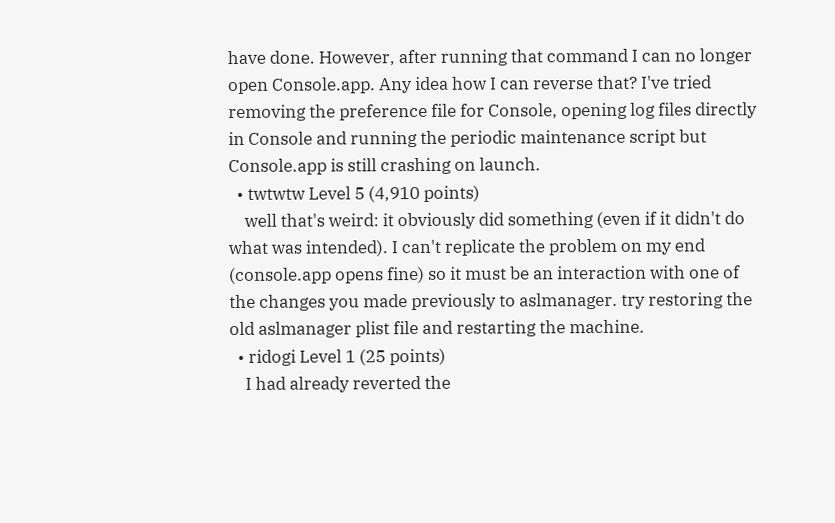have done. However, after running that command I can no longer open Console.app. Any idea how I can reverse that? I've tried removing the preference file for Console, opening log files directly in Console and running the periodic maintenance script but Console.app is still crashing on launch.
  • twtwtw Level 5 (4,910 points)
    well that's weird: it obviously did something (even if it didn't do what was intended). I can't replicate the problem on my end (console.app opens fine) so it must be an interaction with one of the changes you made previously to aslmanager. try restoring the old aslmanager plist file and restarting the machine.
  • ridogi Level 1 (25 points)
    I had already reverted the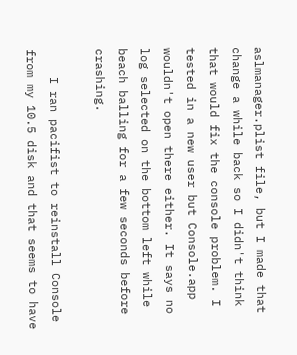aslmanager.plist file, but I made that change a while back so I didn't think that would fix the console problem. I tested in a new user but Console.app wouldn't open there either. It says no log selected on the bottom left while beach balling for a few seconds before crashing.

    I ran pacifist to reinstall Console from my 10.5 disk and that seems to have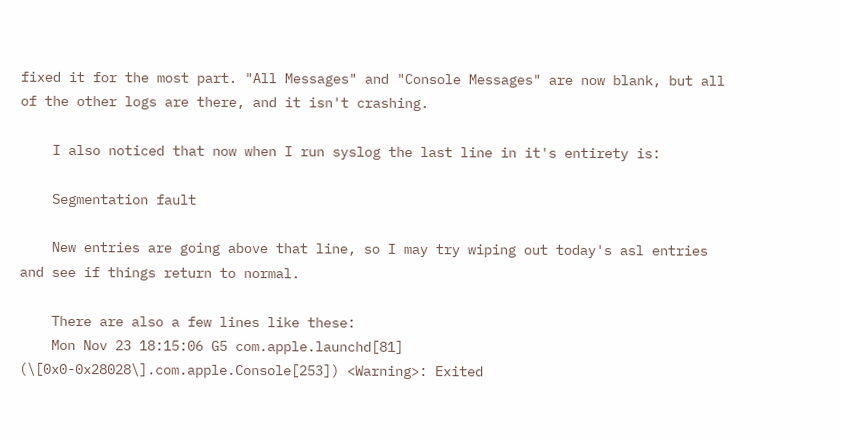fixed it for the most part. "All Messages" and "Console Messages" are now blank, but all of the other logs are there, and it isn't crashing.

    I also noticed that now when I run syslog the last line in it's entirety is:

    Segmentation fault

    New entries are going above that line, so I may try wiping out today's asl entries and see if things return to normal.

    There are also a few lines like these:
    Mon Nov 23 18:15:06 G5 com.apple.launchd[81] (\[0x0-0x28028\].com.apple.Console[253]) <Warning>: Exited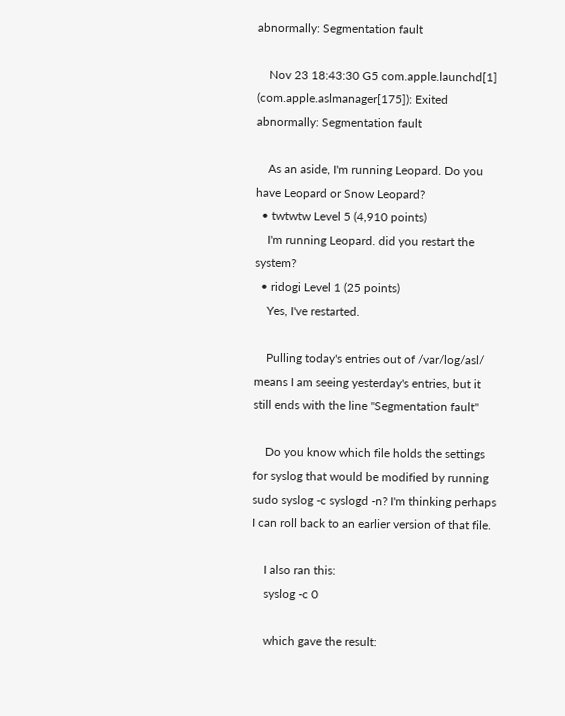abnormally: Segmentation fault

    Nov 23 18:43:30 G5 com.apple.launchd[1] (com.apple.aslmanager[175]): Exited abnormally: Segmentation fault

    As an aside, I'm running Leopard. Do you have Leopard or Snow Leopard?
  • twtwtw Level 5 (4,910 points)
    I'm running Leopard. did you restart the system?
  • ridogi Level 1 (25 points)
    Yes, I've restarted.

    Pulling today's entries out of /var/log/asl/ means I am seeing yesterday's entries, but it still ends with the line "Segmentation fault"

    Do you know which file holds the settings for syslog that would be modified by running sudo syslog -c syslogd -n? I'm thinking perhaps I can roll back to an earlier version of that file.

    I also ran this:
    syslog -c 0

    which gave the result: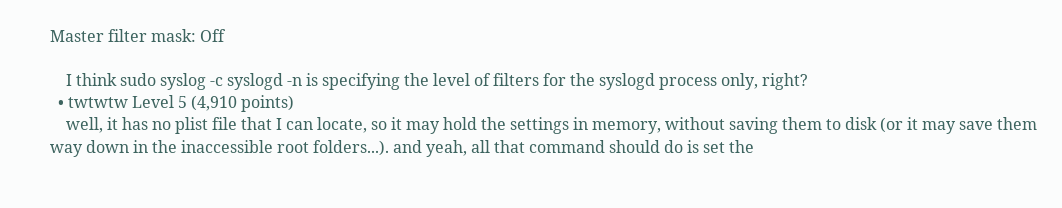Master filter mask: Off

    I think sudo syslog -c syslogd -n is specifying the level of filters for the syslogd process only, right?
  • twtwtw Level 5 (4,910 points)
    well, it has no plist file that I can locate, so it may hold the settings in memory, without saving them to disk (or it may save them way down in the inaccessible root folders...). and yeah, all that command should do is set the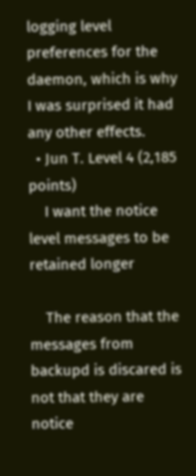logging level preferences for the daemon, which is why I was surprised it had any other effects.
  • Jun T. Level 4 (2,185 points)
    I want the notice level messages to be retained longer

    The reason that the messages from backupd is discared is not that they are notice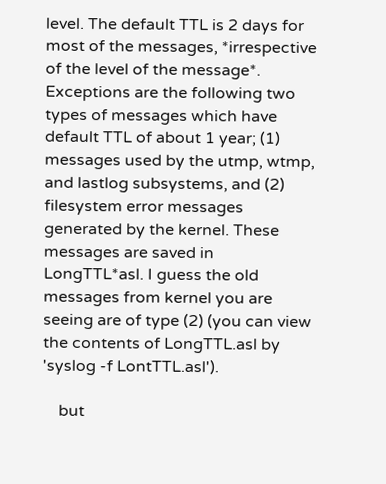level. The default TTL is 2 days for most of the messages, *irrespective of the level of the message*. Exceptions are the following two types of messages which have default TTL of about 1 year; (1) messages used by the utmp, wtmp, and lastlog subsystems, and (2) filesystem error messages generated by the kernel. These messages are saved in LongTTL*asl. I guess the old messages from kernel you are seeing are of type (2) (you can view the contents of LongTTL.asl by 'syslog -f LontTTL.asl').

    but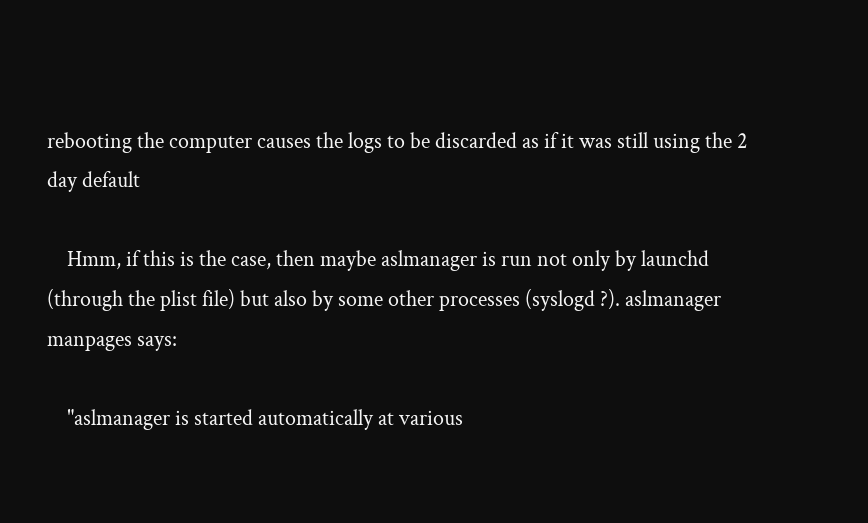rebooting the computer causes the logs to be discarded as if it was still using the 2 day default

    Hmm, if this is the case, then maybe aslmanager is run not only by launchd (through the plist file) but also by some other processes (syslogd ?). aslmanager manpages says:

    "aslmanager is started automatically at various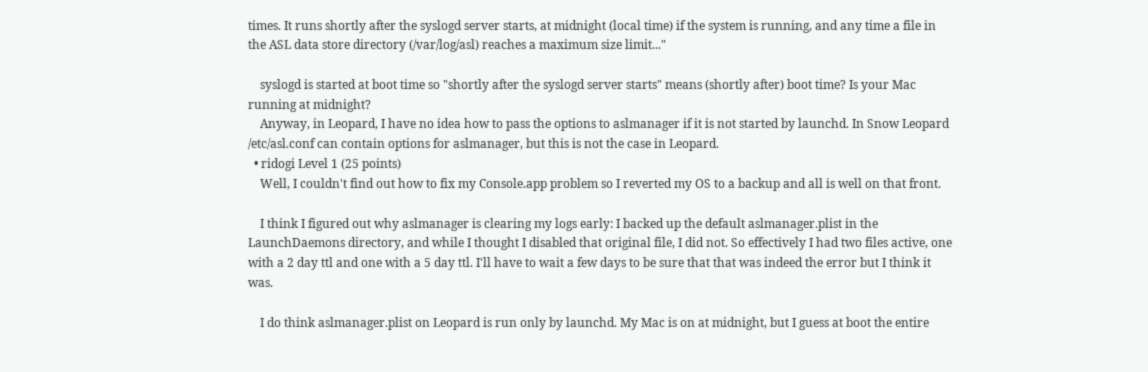times. It runs shortly after the syslogd server starts, at midnight (local time) if the system is running, and any time a file in the ASL data store directory (/var/log/asl) reaches a maximum size limit..."

    syslogd is started at boot time so "shortly after the syslogd server starts" means (shortly after) boot time? Is your Mac running at midnight?
    Anyway, in Leopard, I have no idea how to pass the options to aslmanager if it is not started by launchd. In Snow Leopard /etc/asl.conf can contain options for aslmanager, but this is not the case in Leopard.
  • ridogi Level 1 (25 points)
    Well, I couldn't find out how to fix my Console.app problem so I reverted my OS to a backup and all is well on that front.

    I think I figured out why aslmanager is clearing my logs early: I backed up the default aslmanager.plist in the LaunchDaemons directory, and while I thought I disabled that original file, I did not. So effectively I had two files active, one with a 2 day ttl and one with a 5 day ttl. I'll have to wait a few days to be sure that that was indeed the error but I think it was.

    I do think aslmanager.plist on Leopard is run only by launchd. My Mac is on at midnight, but I guess at boot the entire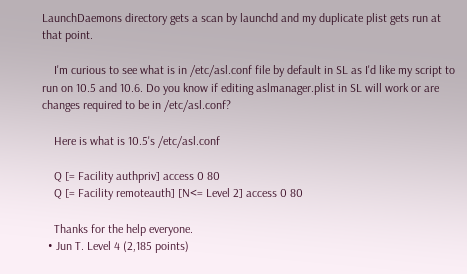LaunchDaemons directory gets a scan by launchd and my duplicate plist gets run at that point.

    I'm curious to see what is in /etc/asl.conf file by default in SL as I'd like my script to run on 10.5 and 10.6. Do you know if editing aslmanager.plist in SL will work or are changes required to be in /etc/asl.conf?

    Here is what is 10.5's /etc/asl.conf

    Q [= Facility authpriv] access 0 80
    Q [= Facility remoteauth] [N<= Level 2] access 0 80

    Thanks for the help everyone.
  • Jun T. Level 4 (2,185 points)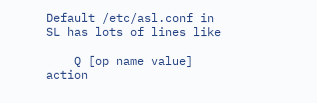Default /etc/asl.conf in SL has lots of lines like

    Q [op name value] action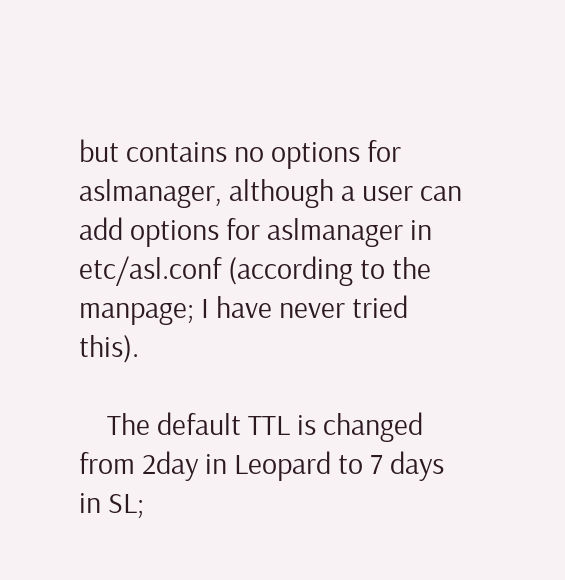but contains no options for aslmanager, although a user can add options for aslmanager in etc/asl.conf (according to the manpage; I have never tried this).

    The default TTL is changed from 2day in Leopard to 7 days in SL;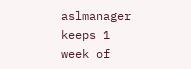aslmanager keeps 1 week of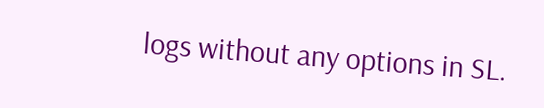logs without any options in SL.